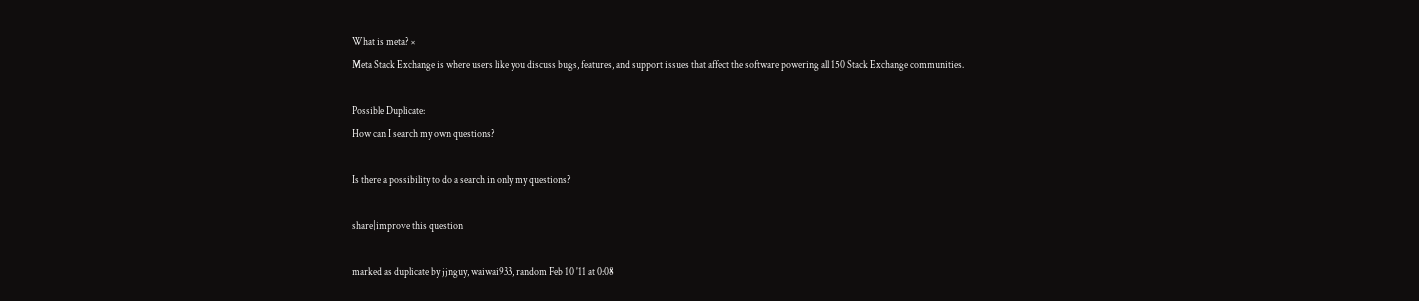What is meta? ×
Meta Stack Exchange is where users like you discuss bugs, features, and support issues that affect the software powering all 150 Stack Exchange communities.

Possible Duplicate:
How can I search my own questions?

Is there a possibility to do a search in only my questions?

share|improve this question

marked as duplicate by jjnguy, waiwai933, random Feb 10 '11 at 0:08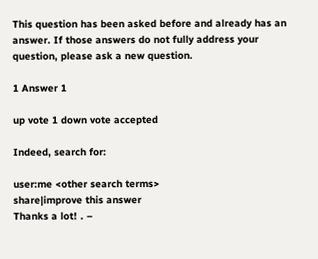This question has been asked before and already has an answer. If those answers do not fully address your question, please ask a new question.

1 Answer 1

up vote 1 down vote accepted

Indeed, search for:

user:me <other search terms>
share|improve this answer
Thanks a lot! . –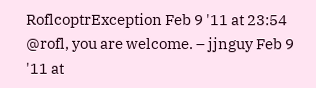RoflcoptrException Feb 9 '11 at 23:54
@rofl, you are welcome. – jjnguy Feb 9 '11 at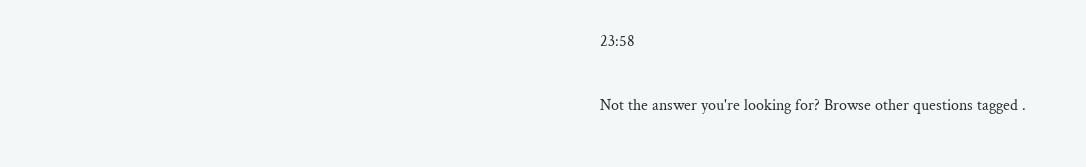23:58

Not the answer you're looking for? Browse other questions tagged .